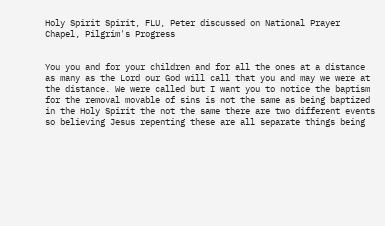Holy Spirit Spirit, FLU, Peter discussed on National Prayer Chapel, Pilgrim's Progress


You you and for your children and for all the ones at a distance as many as the Lord our God will call that you and may we were at the distance. We were called but I want you to notice the baptism for the removal movable of sins is not the same as being baptized in the Holy Spirit the not the same there are two different events so believing Jesus repenting these are all separate things being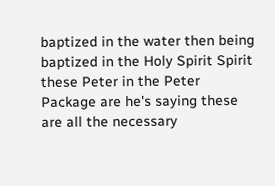baptized in the water then being baptized in the Holy Spirit Spirit these Peter in the Peter Package are he's saying these are all the necessary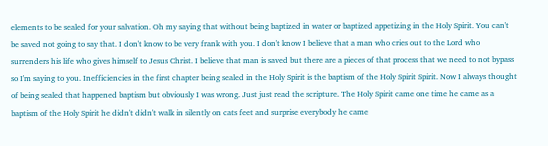elements to be sealed for your salvation. Oh my saying that without being baptized in water or baptized appetizing in the Holy Spirit. You can't be saved not going to say that. I don't know to be very frank with you. I don't know I believe that a man who cries out to the Lord who surrenders his life who gives himself to Jesus Christ. I believe that man is saved but there are a pieces of that process that we need to not bypass so I'm saying to you. Inefficiencies in the first chapter being sealed in the Holy Spirit is the baptism of the Holy Spirit Spirit. Now I always thought of being sealed that happened baptism but obviously I was wrong. Just just read the scripture. The Holy Spirit came one time he came as a baptism of the Holy Spirit he didn't didn't walk in silently on cats feet and surprise everybody he came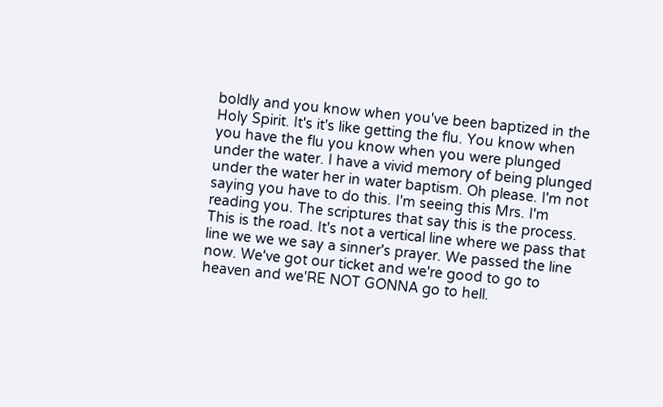boldly and you know when you've been baptized in the Holy Spirit. It's it's like getting the flu. You know when you have the flu you know when you were plunged under the water. I have a vivid memory of being plunged under the water her in water baptism. Oh please. I'm not saying you have to do this. I'm seeing this Mrs. I'm reading you. The scriptures that say this is the process. This is the road. It's not a vertical line where we pass that line we we we say a sinner's prayer. We passed the line now. We've got our ticket and we're good to go to heaven and we'RE NOT GONNA go to hell.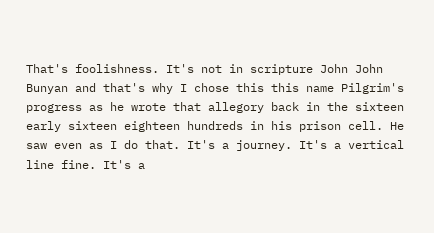That's foolishness. It's not in scripture John John Bunyan and that's why I chose this this name Pilgrim's progress as he wrote that allegory back in the sixteen early sixteen eighteen hundreds in his prison cell. He saw even as I do that. It's a journey. It's a vertical line fine. It's a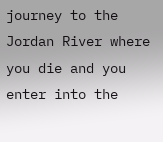journey to the Jordan River where you die and you enter into the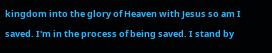kingdom into the glory of Heaven with Jesus so am I saved. I'm in the process of being saved. I stand by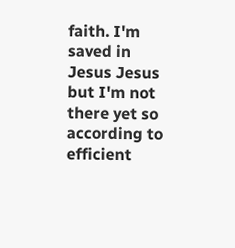faith. I'm saved in Jesus Jesus but I'm not there yet so according to efficient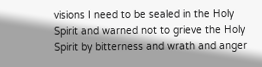visions I need to be sealed in the Holy Spirit and warned not to grieve the Holy Spirit by bitterness and wrath and anger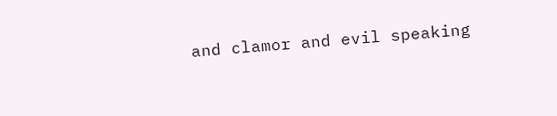and clamor and evil speaking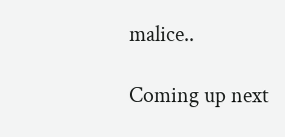malice..

Coming up next